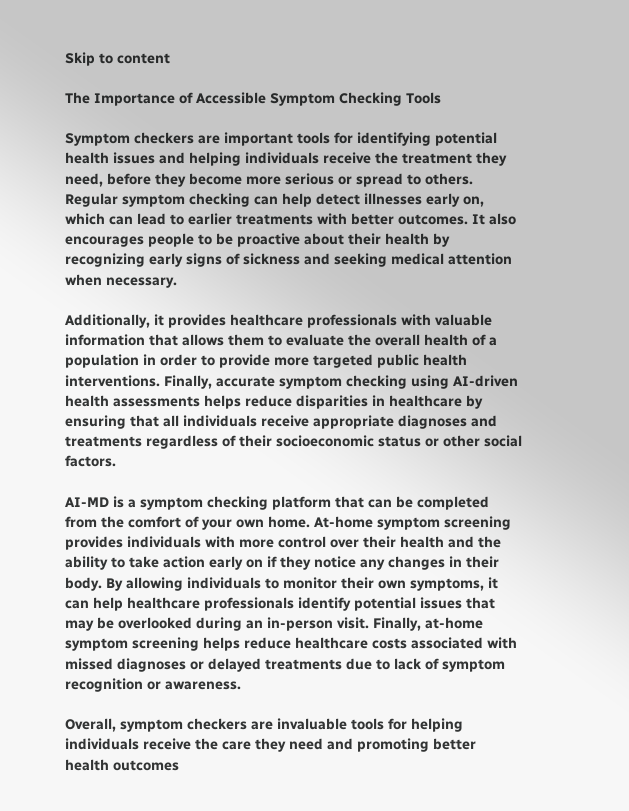Skip to content

The Importance of Accessible Symptom Checking Tools

Symptom checkers are important tools for identifying potential health issues and helping individuals receive the treatment they need, before they become more serious or spread to others. Regular symptom checking can help detect illnesses early on, which can lead to earlier treatments with better outcomes. It also encourages people to be proactive about their health by recognizing early signs of sickness and seeking medical attention when necessary.

Additionally, it provides healthcare professionals with valuable information that allows them to evaluate the overall health of a population in order to provide more targeted public health interventions. Finally, accurate symptom checking using AI-driven health assessments helps reduce disparities in healthcare by ensuring that all individuals receive appropriate diagnoses and treatments regardless of their socioeconomic status or other social factors.

AI-MD is a symptom checking platform that can be completed from the comfort of your own home. At-home symptom screening provides individuals with more control over their health and the ability to take action early on if they notice any changes in their body. By allowing individuals to monitor their own symptoms, it can help healthcare professionals identify potential issues that may be overlooked during an in-person visit. Finally, at-home symptom screening helps reduce healthcare costs associated with missed diagnoses or delayed treatments due to lack of symptom recognition or awareness.

Overall, symptom checkers are invaluable tools for helping individuals receive the care they need and promoting better health outcomes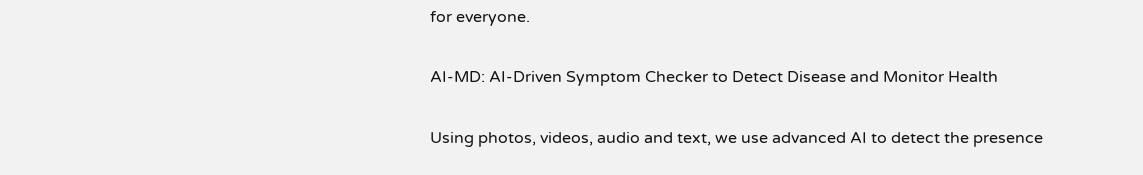for everyone.

AI-MD: AI-Driven Symptom Checker to Detect Disease and Monitor Health

Using photos, videos, audio and text, we use advanced AI to detect the presence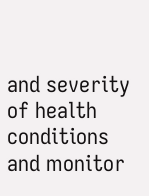and severity of health conditions and monitor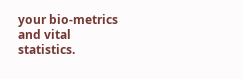your bio-metrics and vital statistics.